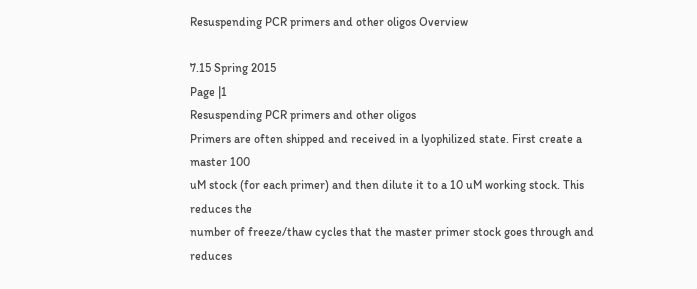Resuspending PCR primers and other oligos Overview

7.15 Spring 2015
Page |1
Resuspending PCR primers and other oligos
Primers are often shipped and received in a lyophilized state. First create a master 100
uM stock (for each primer) and then dilute it to a 10 uM working stock. This reduces the
number of freeze/thaw cycles that the master primer stock goes through and reduces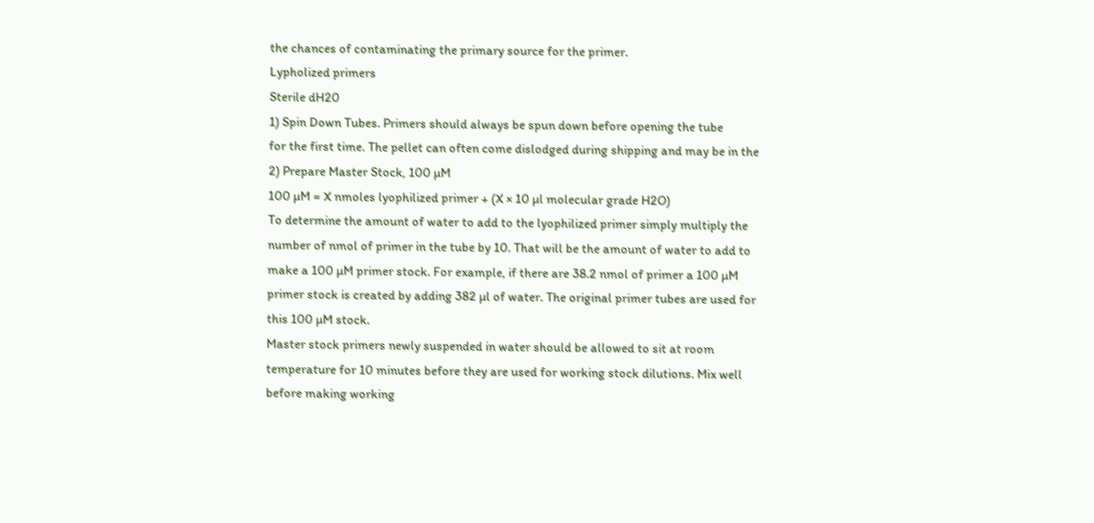the chances of contaminating the primary source for the primer.
Lypholized primers
Sterile dH20
1) Spin Down Tubes. Primers should always be spun down before opening the tube
for the first time. The pellet can often come dislodged during shipping and may be in the
2) Prepare Master Stock, 100 µM
100 µM = X nmoles lyophilized primer + (X × 10 µl molecular grade H2O)
To determine the amount of water to add to the lyophilized primer simply multiply the
number of nmol of primer in the tube by 10. That will be the amount of water to add to
make a 100 µM primer stock. For example, if there are 38.2 nmol of primer a 100 µM
primer stock is created by adding 382 µl of water. The original primer tubes are used for
this 100 µM stock.
Master stock primers newly suspended in water should be allowed to sit at room
temperature for 10 minutes before they are used for working stock dilutions. Mix well
before making working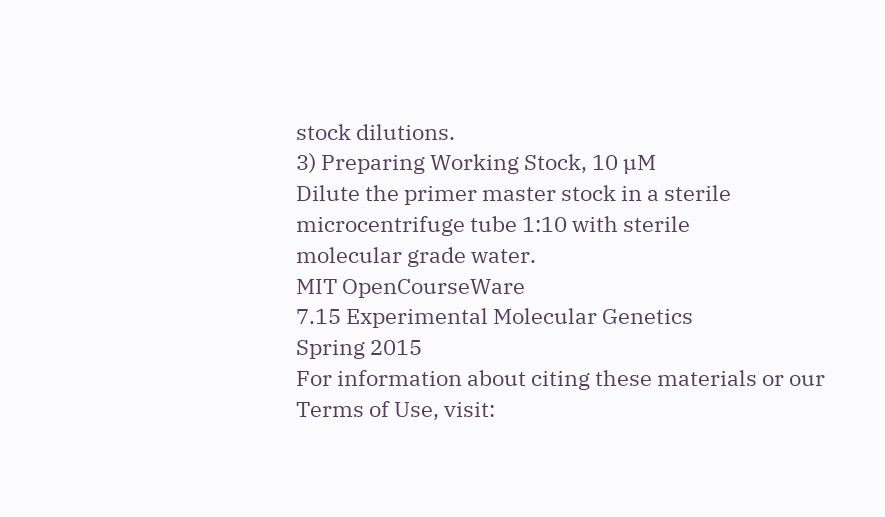stock dilutions.
3) Preparing Working Stock, 10 µM
Dilute the primer master stock in a sterile microcentrifuge tube 1:10 with sterile
molecular grade water.
MIT OpenCourseWare
7.15 Experimental Molecular Genetics
Spring 2015
For information about citing these materials or our Terms of Use, visit: